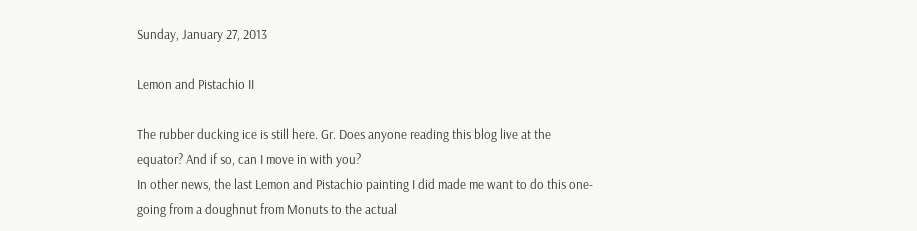Sunday, January 27, 2013

Lemon and Pistachio II

The rubber ducking ice is still here. Gr. Does anyone reading this blog live at the equator? And if so, can I move in with you?
In other news, the last Lemon and Pistachio painting I did made me want to do this one- going from a doughnut from Monuts to the actual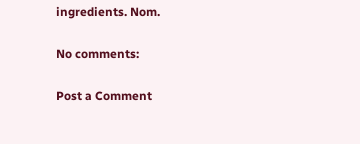ingredients. Nom.

No comments:

Post a Comment